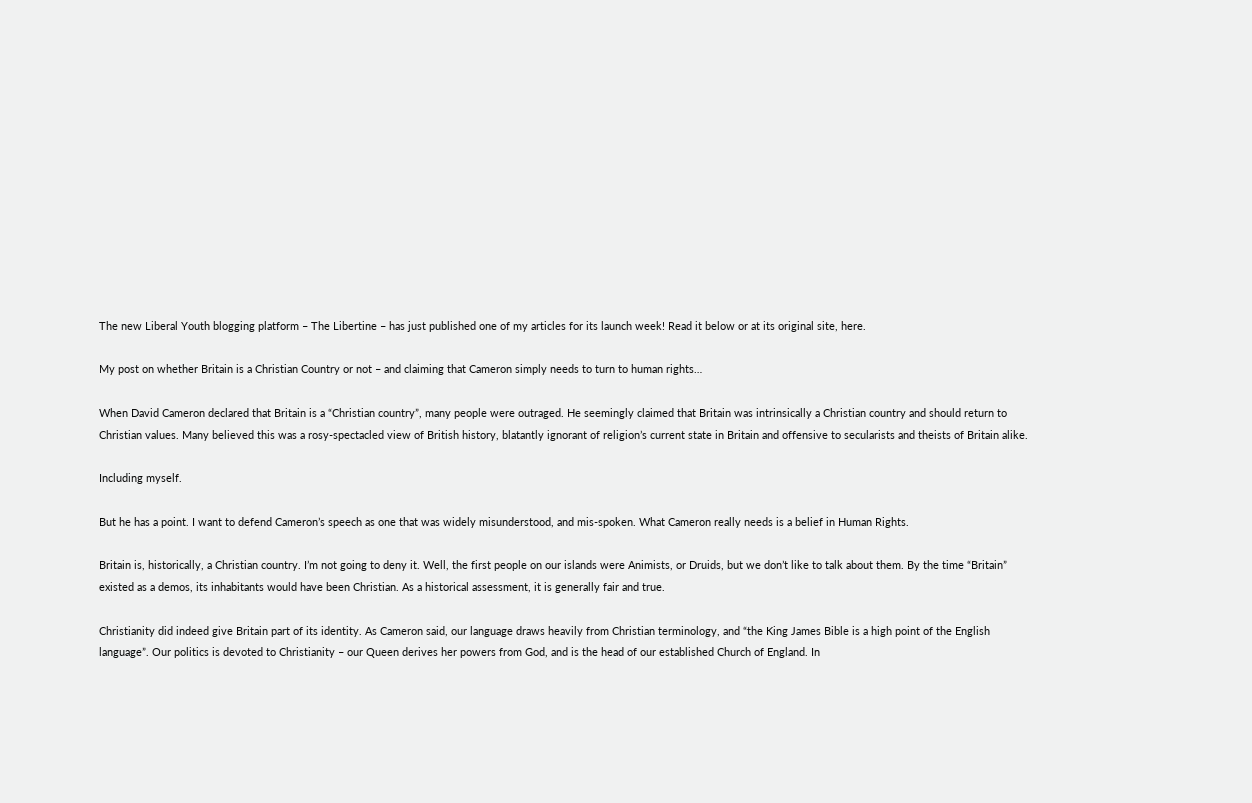The new Liberal Youth blogging platform – The Libertine – has just published one of my articles for its launch week! Read it below or at its original site, here.

My post on whether Britain is a Christian Country or not – and claiming that Cameron simply needs to turn to human rights…

When David Cameron declared that Britain is a “Christian country”, many people were outraged. He seemingly claimed that Britain was intrinsically a Christian country and should return to Christian values. Many believed this was a rosy-spectacled view of British history, blatantly ignorant of religion’s current state in Britain and offensive to secularists and theists of Britain alike.

Including myself.

But he has a point. I want to defend Cameron’s speech as one that was widely misunderstood, and mis-spoken. What Cameron really needs is a belief in Human Rights.

Britain is, historically, a Christian country. I’m not going to deny it. Well, the first people on our islands were Animists, or Druids, but we don’t like to talk about them. By the time “Britain” existed as a demos, its inhabitants would have been Christian. As a historical assessment, it is generally fair and true.

Christianity did indeed give Britain part of its identity. As Cameron said, our language draws heavily from Christian terminology, and “the King James Bible is a high point of the English language”. Our politics is devoted to Christianity – our Queen derives her powers from God, and is the head of our established Church of England. In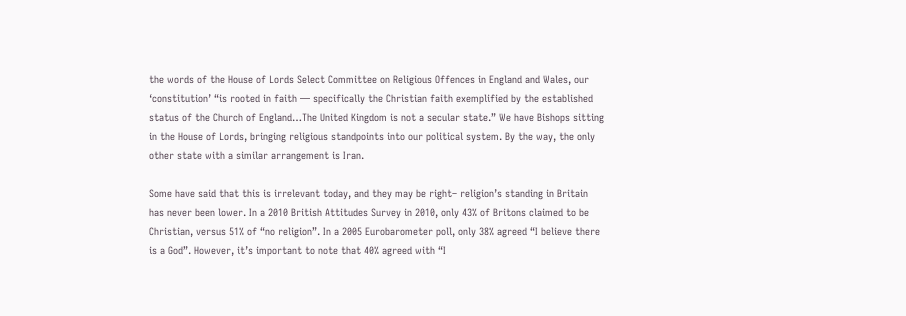the words of the House of Lords Select Committee on Religious Offences in England and Wales, our ‘constitution’ “is rooted in faith — specifically the Christian faith exemplified by the established status of the Church of England…The United Kingdom is not a secular state.” We have Bishops sitting in the House of Lords, bringing religious standpoints into our political system. By the way, the only other state with a similar arrangement is Iran.

Some have said that this is irrelevant today, and they may be right– religion’s standing in Britain has never been lower. In a 2010 British Attitudes Survey in 2010, only 43% of Britons claimed to be Christian, versus 51% of “no religion”. In a 2005 Eurobarometer poll, only 38% agreed “I believe there is a God”. However, it’s important to note that 40% agreed with “I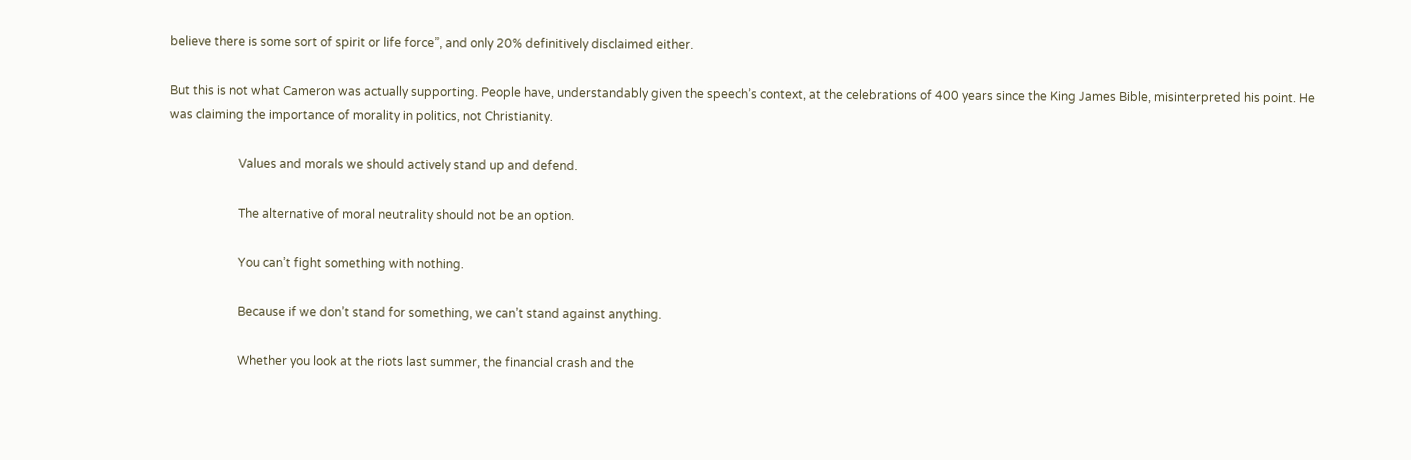believe there is some sort of spirit or life force”, and only 20% definitively disclaimed either.

But this is not what Cameron was actually supporting. People have, understandably given the speech’s context, at the celebrations of 400 years since the King James Bible, misinterpreted his point. He was claiming the importance of morality in politics, not Christianity.

                       Values and morals we should actively stand up and defend.

                       The alternative of moral neutrality should not be an option.

                       You can’t fight something with nothing.

                       Because if we don’t stand for something, we can’t stand against anything.

                       Whether you look at the riots last summer, the financial crash and the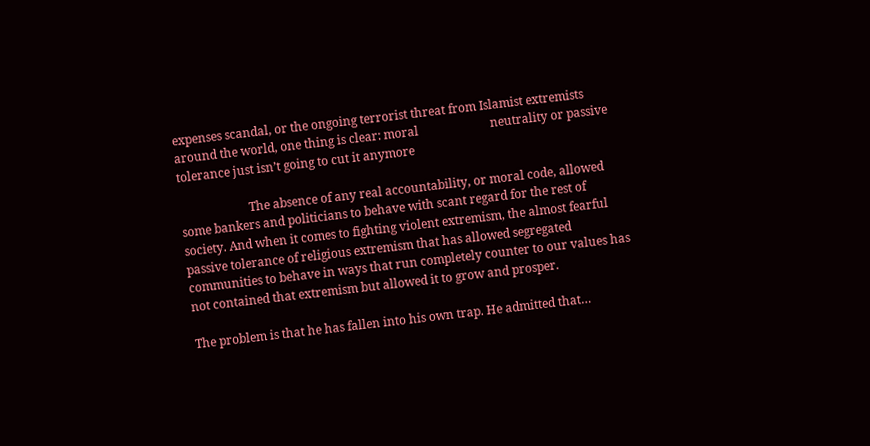expenses scandal, or the ongoing terrorist threat from Islamist extremists around the world, one thing is clear: moral                        neutrality or passive tolerance just isn’t going to cut it anymore

                       The absence of any real accountability, or moral code, allowed some bankers and politicians to behave with scant regard for the rest of society. And when it comes to fighting violent extremism, the almost fearful passive tolerance of religious extremism that has allowed segregated communities to behave in ways that run completely counter to our values has not contained that extremism but allowed it to grow and prosper.

The problem is that he has fallen into his own trap. He admitted that…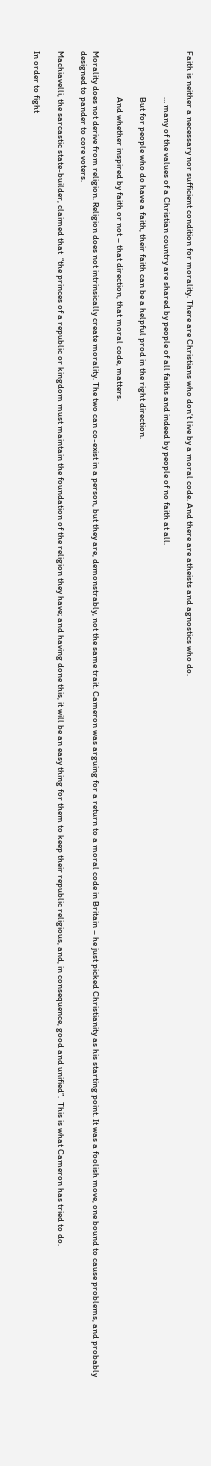Faith is neither a necessary nor sufficient condition for morality. There are Christians who don’t live by a moral code. And there are atheists and agnostics who do.

                       … many of the values of a Christian country are shared by people of all faiths and indeed by people of no faith at all.

                       But for people who do have a faith, their faith can be a helpful prod in the right direction.

                       And whether inspired by faith or not – that direction, that moral code, matters.

Morality does not derive from religion. Religion does not intrinsically create morality. The two can co-exist in a person, but they are, demonstrably, not the same trait. Cameron was arguing for a return to a moral code in Britain – he just picked Christianity as his starting point. It was a foolish move, one bound to cause problems, and probably designed to pander to core voters.

Machiavelli, the sarcastic state-builder, claimed that  “the princes of a republic or kingdom must maintain the foundation of the religion they have; and having done this, it will be an easy thing for them to keep their republic religious, and, in consequence, good and unified”.  This is what Cameron has tried to do.

In order to fight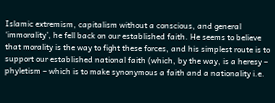Islamic extremism, capitalism without a conscious, and general ‘immorality’, he fell back on our established faith. He seems to believe that morality is the way to fight these forces, and his simplest route is to support our established national faith (which, by the way, is a heresy – phyletism – which is to make synonymous a faith and a nationality i.e.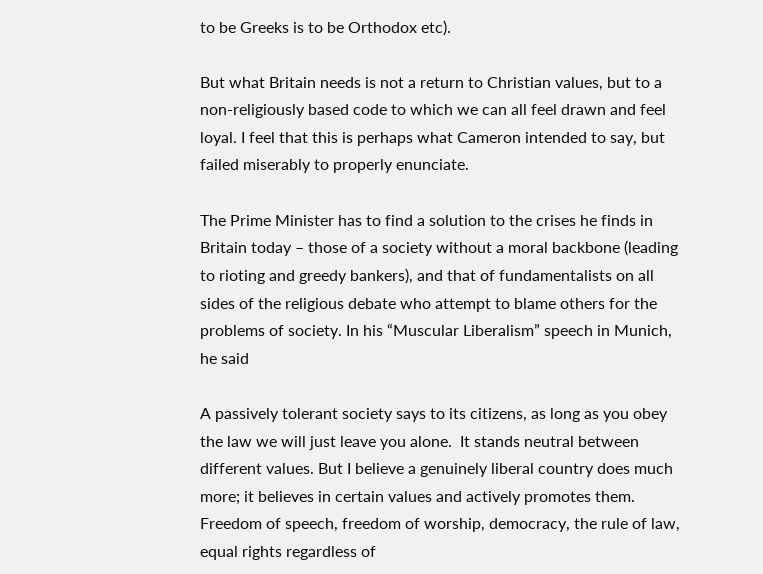to be Greeks is to be Orthodox etc).

But what Britain needs is not a return to Christian values, but to a non-religiously based code to which we can all feel drawn and feel loyal. I feel that this is perhaps what Cameron intended to say, but failed miserably to properly enunciate.

The Prime Minister has to find a solution to the crises he finds in Britain today – those of a society without a moral backbone (leading to rioting and greedy bankers), and that of fundamentalists on all sides of the religious debate who attempt to blame others for the problems of society. In his “Muscular Liberalism” speech in Munich, he said

A passively tolerant society says to its citizens, as long as you obey the law we will just leave you alone.  It stands neutral between different values. But I believe a genuinely liberal country does much more; it believes in certain values and actively promotes them.  Freedom of speech, freedom of worship, democracy, the rule of law, equal rights regardless of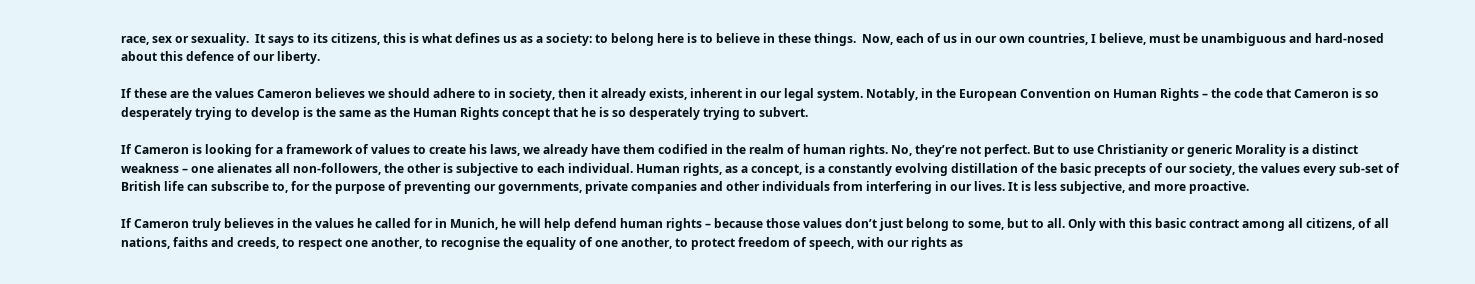race, sex or sexuality.  It says to its citizens, this is what defines us as a society: to belong here is to believe in these things.  Now, each of us in our own countries, I believe, must be unambiguous and hard-nosed about this defence of our liberty.

If these are the values Cameron believes we should adhere to in society, then it already exists, inherent in our legal system. Notably, in the European Convention on Human Rights – the code that Cameron is so desperately trying to develop is the same as the Human Rights concept that he is so desperately trying to subvert.

If Cameron is looking for a framework of values to create his laws, we already have them codified in the realm of human rights. No, they’re not perfect. But to use Christianity or generic Morality is a distinct weakness – one alienates all non-followers, the other is subjective to each individual. Human rights, as a concept, is a constantly evolving distillation of the basic precepts of our society, the values every sub-set of British life can subscribe to, for the purpose of preventing our governments, private companies and other individuals from interfering in our lives. It is less subjective, and more proactive.

If Cameron truly believes in the values he called for in Munich, he will help defend human rights – because those values don’t just belong to some, but to all. Only with this basic contract among all citizens, of all nations, faiths and creeds, to respect one another, to recognise the equality of one another, to protect freedom of speech, with our rights as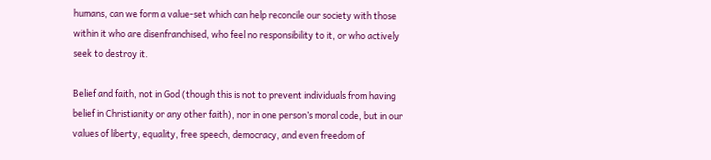humans, can we form a value-set which can help reconcile our society with those within it who are disenfranchised, who feel no responsibility to it, or who actively seek to destroy it.

Belief and faith, not in God (though this is not to prevent individuals from having belief in Christianity or any other faith), nor in one person’s moral code, but in our values of liberty, equality, free speech, democracy, and even freedom of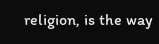religion, is the way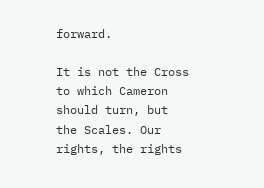forward.

It is not the Cross to which Cameron should turn, but the Scales. Our rights, the rights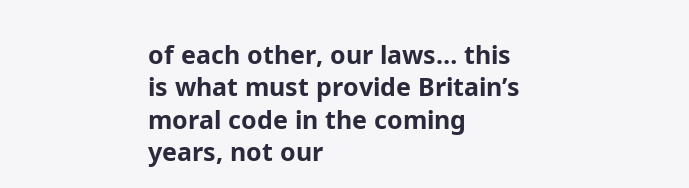of each other, our laws… this is what must provide Britain’s moral code in the coming years, not our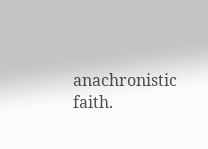anachronistic faith.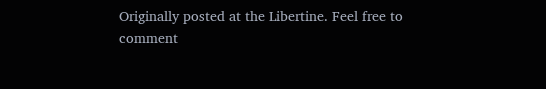Originally posted at the Libertine. Feel free to comment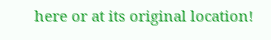here or at its original location!